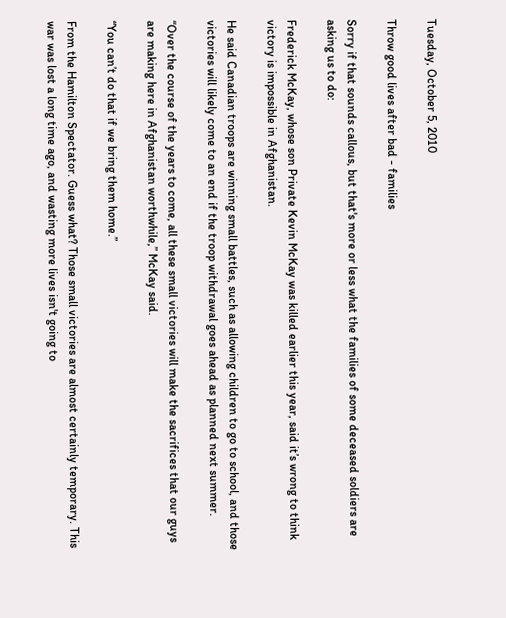Tuesday, October 5, 2010

Throw good lives after bad - families

Sorry if that sounds callous, but that's more or less what the families of some deceased soldiers are asking us to do:

Frederick McKay, whose son Private Kevin McKay was killed earlier this year, said it’s wrong to think victory is impossible in Afghanistan.

He said Canadian troops are winning small battles, such as allowing children to go to school, and those victories will likely come to an end if the troop withdrawal goes ahead as planned next summer.

“Over the course of the years to come, all these small victories will make the sacrifices that our guys are making here in Afghanistan worthwhile,” McKay said.

“You can’t do that if we bring them home.”

From the Hamilton Spectator. Guess what? Those small victories are almost certainly temporary. This war was lost a long time ago, and wasting more lives isn't going to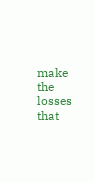make the losses that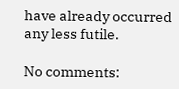have already occurred any less futile.

No comments: